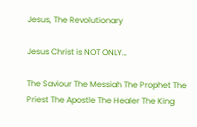Jesus, The Revolutionary

Jesus Christ is NOT ONLY…

The Saviour The Messiah The Prophet The Priest The Apostle The Healer The King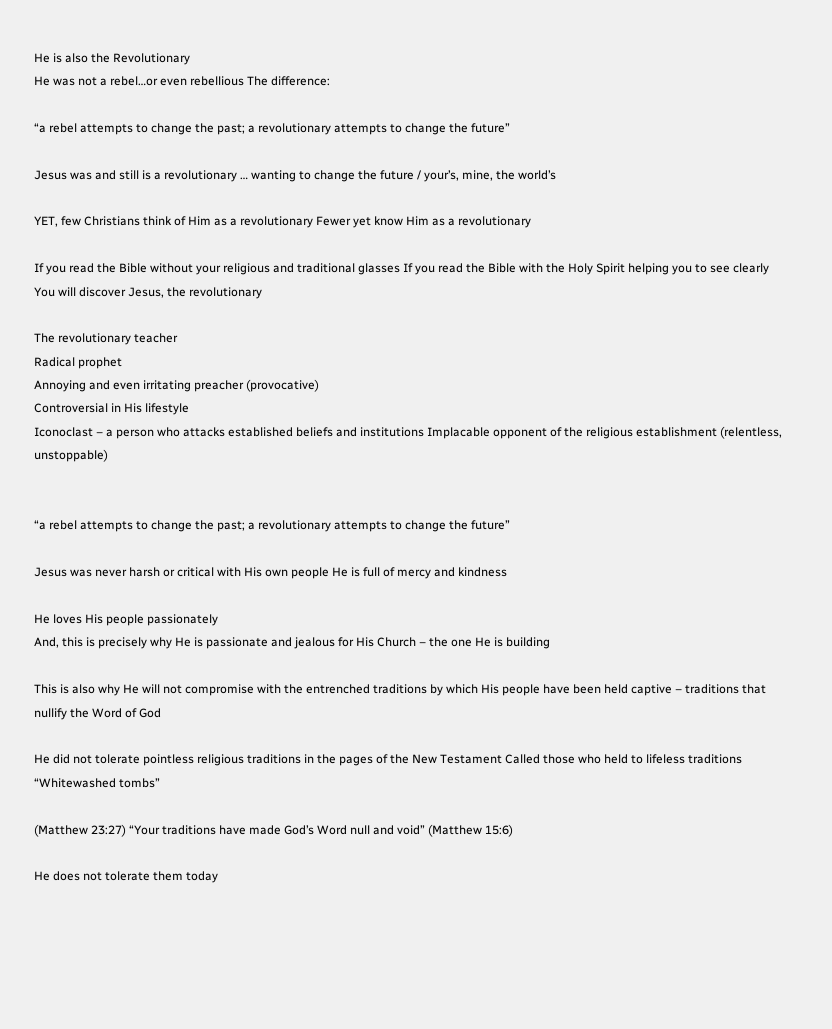He is also the Revolutionary
He was not a rebel…or even rebellious The difference:

“a rebel attempts to change the past; a revolutionary attempts to change the future”

Jesus was and still is a revolutionary … wanting to change the future / your’s, mine, the world’s

YET, few Christians think of Him as a revolutionary Fewer yet know Him as a revolutionary

If you read the Bible without your religious and traditional glasses If you read the Bible with the Holy Spirit helping you to see clearly You will discover Jesus, the revolutionary

The revolutionary teacher
Radical prophet
Annoying and even irritating preacher (provocative)
Controversial in His lifestyle
Iconoclast – a person who attacks established beliefs and institutions Implacable opponent of the religious establishment (relentless, unstoppable)


“a rebel attempts to change the past; a revolutionary attempts to change the future”

Jesus was never harsh or critical with His own people He is full of mercy and kindness

He loves His people passionately
And, this is precisely why He is passionate and jealous for His Church – the one He is building

This is also why He will not compromise with the entrenched traditions by which His people have been held captive – traditions that nullify the Word of God

He did not tolerate pointless religious traditions in the pages of the New Testament Called those who held to lifeless traditions “Whitewashed tombs”

(Matthew 23:27) “Your traditions have made God’s Word null and void” (Matthew 15:6)

He does not tolerate them today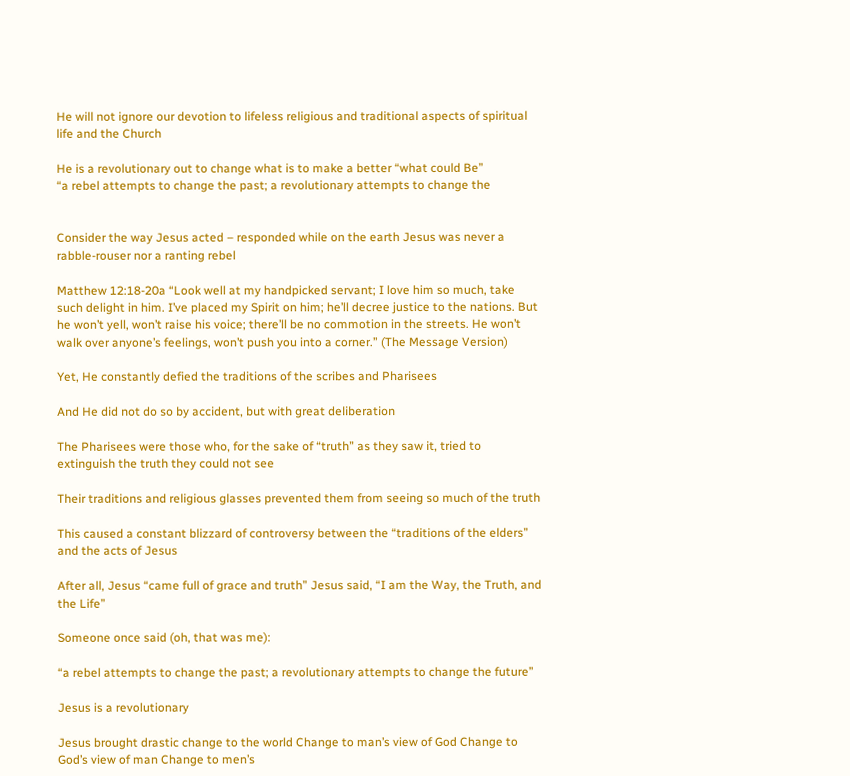He will not ignore our devotion to lifeless religious and traditional aspects of spiritual life and the Church

He is a revolutionary out to change what is to make a better “what could Be”
“a rebel attempts to change the past; a revolutionary attempts to change the


Consider the way Jesus acted – responded while on the earth Jesus was never a rabble-rouser nor a ranting rebel

Matthew 12:18-20a “Look well at my handpicked servant; I love him so much, take such delight in him. I’ve placed my Spirit on him; he’ll decree justice to the nations. But he won’t yell, won’t raise his voice; there’ll be no commotion in the streets. He won’t walk over anyone’s feelings, won’t push you into a corner.” (The Message Version)

Yet, He constantly defied the traditions of the scribes and Pharisees

And He did not do so by accident, but with great deliberation

The Pharisees were those who, for the sake of “truth” as they saw it, tried to extinguish the truth they could not see

Their traditions and religious glasses prevented them from seeing so much of the truth

This caused a constant blizzard of controversy between the “traditions of the elders” and the acts of Jesus

After all, Jesus “came full of grace and truth” Jesus said, “I am the Way, the Truth, and the Life”

Someone once said (oh, that was me):

“a rebel attempts to change the past; a revolutionary attempts to change the future”

Jesus is a revolutionary

Jesus brought drastic change to the world Change to man’s view of God Change to God’s view of man Change to men’s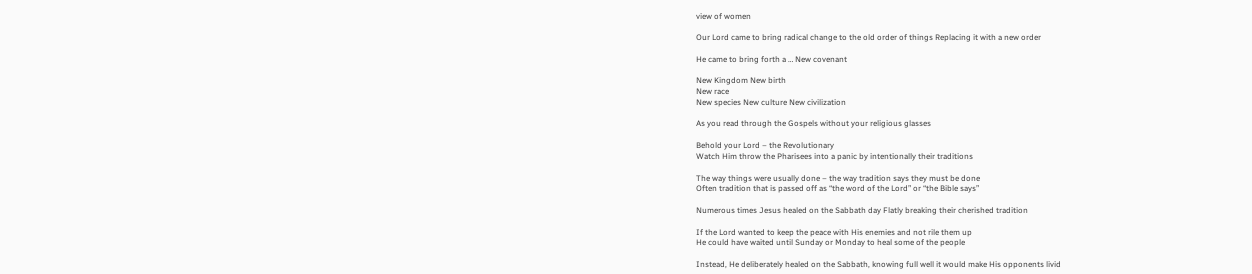view of women

Our Lord came to bring radical change to the old order of things Replacing it with a new order

He came to bring forth a … New covenant

New Kingdom New birth
New race
New species New culture New civilization

As you read through the Gospels without your religious glasses

Behold your Lord – the Revolutionary
Watch Him throw the Pharisees into a panic by intentionally their traditions

The way things were usually done – the way tradition says they must be done
Often tradition that is passed off as “the word of the Lord” or “the Bible says”

Numerous times Jesus healed on the Sabbath day Flatly breaking their cherished tradition

If the Lord wanted to keep the peace with His enemies and not rile them up
He could have waited until Sunday or Monday to heal some of the people

Instead, He deliberately healed on the Sabbath, knowing full well it would make His opponents livid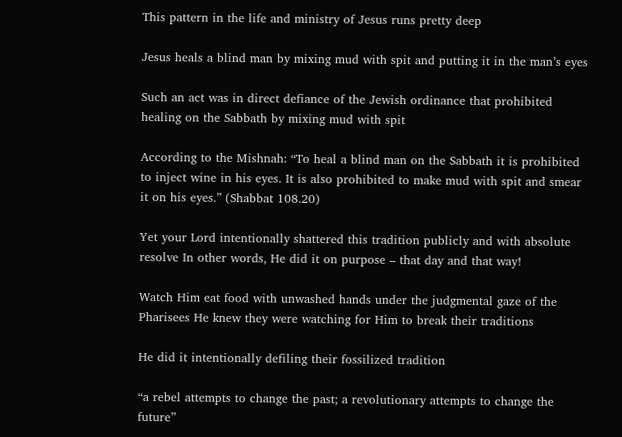This pattern in the life and ministry of Jesus runs pretty deep

Jesus heals a blind man by mixing mud with spit and putting it in the man’s eyes

Such an act was in direct defiance of the Jewish ordinance that prohibited healing on the Sabbath by mixing mud with spit

According to the Mishnah: “To heal a blind man on the Sabbath it is prohibited to inject wine in his eyes. It is also prohibited to make mud with spit and smear it on his eyes.” (Shabbat 108.20)

Yet your Lord intentionally shattered this tradition publicly and with absolute resolve In other words, He did it on purpose – that day and that way!

Watch Him eat food with unwashed hands under the judgmental gaze of the Pharisees He knew they were watching for Him to break their traditions

He did it intentionally defiling their fossilized tradition

“a rebel attempts to change the past; a revolutionary attempts to change the future”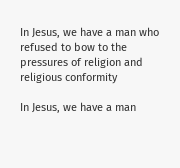In Jesus, we have a man who refused to bow to the pressures of religion and religious conformity

In Jesus, we have a man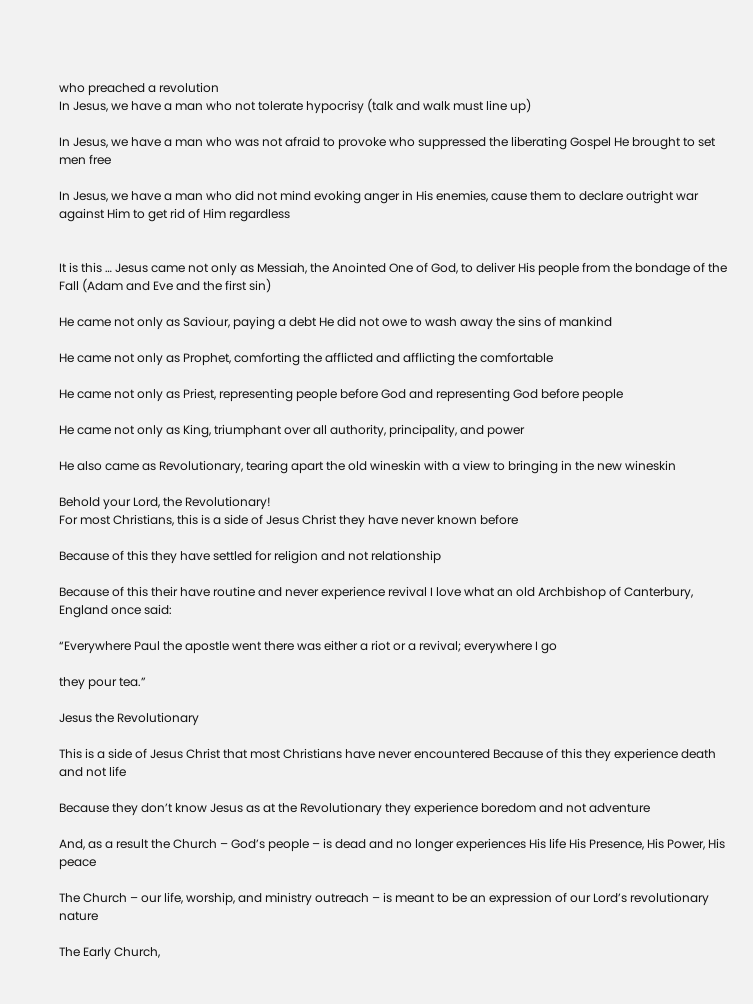who preached a revolution
In Jesus, we have a man who not tolerate hypocrisy (talk and walk must line up)

In Jesus, we have a man who was not afraid to provoke who suppressed the liberating Gospel He brought to set men free

In Jesus, we have a man who did not mind evoking anger in His enemies, cause them to declare outright war against Him to get rid of Him regardless


It is this … Jesus came not only as Messiah, the Anointed One of God, to deliver His people from the bondage of the Fall (Adam and Eve and the first sin)

He came not only as Saviour, paying a debt He did not owe to wash away the sins of mankind

He came not only as Prophet, comforting the afflicted and afflicting the comfortable

He came not only as Priest, representing people before God and representing God before people

He came not only as King, triumphant over all authority, principality, and power

He also came as Revolutionary, tearing apart the old wineskin with a view to bringing in the new wineskin

Behold your Lord, the Revolutionary!
For most Christians, this is a side of Jesus Christ they have never known before

Because of this they have settled for religion and not relationship

Because of this their have routine and never experience revival I love what an old Archbishop of Canterbury, England once said:

“Everywhere Paul the apostle went there was either a riot or a revival; everywhere I go

they pour tea.”

Jesus the Revolutionary

This is a side of Jesus Christ that most Christians have never encountered Because of this they experience death and not life

Because they don’t know Jesus as at the Revolutionary they experience boredom and not adventure

And, as a result the Church – God’s people – is dead and no longer experiences His life His Presence, His Power, His peace

The Church – our life, worship, and ministry outreach – is meant to be an expression of our Lord’s revolutionary nature

The Early Church,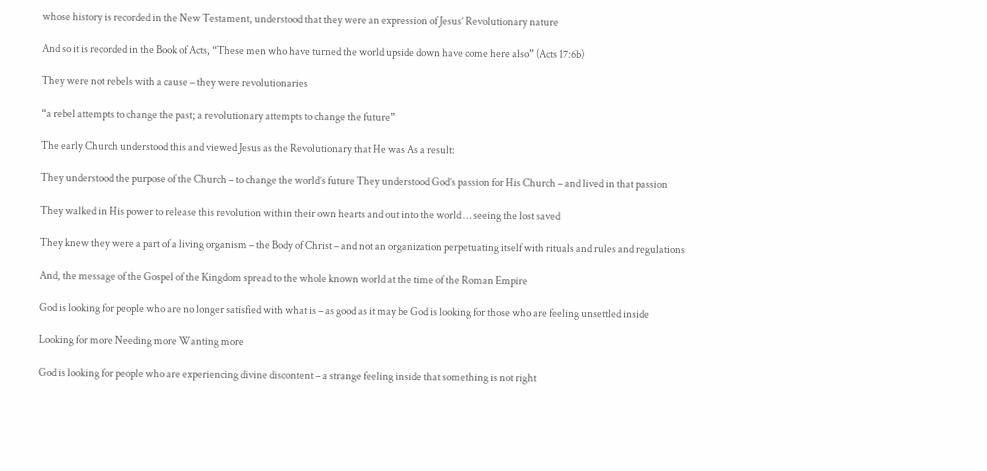whose history is recorded in the New Testament, understood that they were an expression of Jesus’ Revolutionary nature

And so it is recorded in the Book of Acts, “These men who have turned the world upside down have come here also” (Acts 17:6b)

They were not rebels with a cause – they were revolutionaries

“a rebel attempts to change the past; a revolutionary attempts to change the future”

The early Church understood this and viewed Jesus as the Revolutionary that He was As a result:

They understood the purpose of the Church – to change the world’s future They understood God’s passion for His Church – and lived in that passion

They walked in His power to release this revolution within their own hearts and out into the world … seeing the lost saved

They knew they were a part of a living organism – the Body of Christ – and not an organization perpetuating itself with rituals and rules and regulations

And, the message of the Gospel of the Kingdom spread to the whole known world at the time of the Roman Empire

God is looking for people who are no longer satisfied with what is – as good as it may be God is looking for those who are feeling unsettled inside

Looking for more Needing more Wanting more

God is looking for people who are experiencing divine discontent – a strange feeling inside that something is not right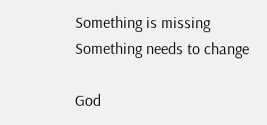Something is missing Something needs to change

God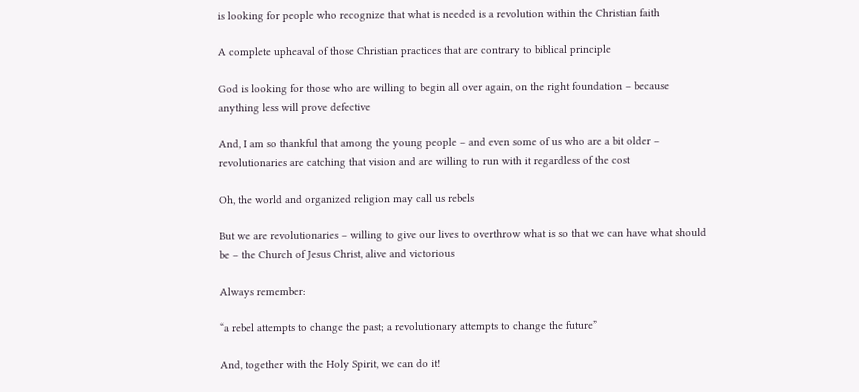is looking for people who recognize that what is needed is a revolution within the Christian faith

A complete upheaval of those Christian practices that are contrary to biblical principle

God is looking for those who are willing to begin all over again, on the right foundation – because anything less will prove defective

And, I am so thankful that among the young people – and even some of us who are a bit older – revolutionaries are catching that vision and are willing to run with it regardless of the cost

Oh, the world and organized religion may call us rebels

But we are revolutionaries – willing to give our lives to overthrow what is so that we can have what should be – the Church of Jesus Christ, alive and victorious

Always remember:

“a rebel attempts to change the past; a revolutionary attempts to change the future”

And, together with the Holy Spirit, we can do it!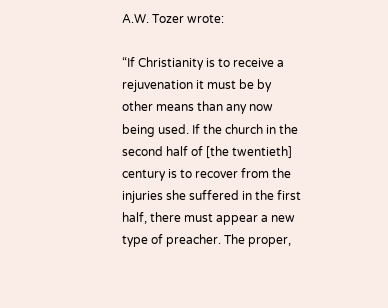A.W. Tozer wrote:

“If Christianity is to receive a rejuvenation it must be by other means than any now being used. If the church in the second half of [the twentieth] century is to recover from the injuries she suffered in the first half, there must appear a new type of preacher. The proper,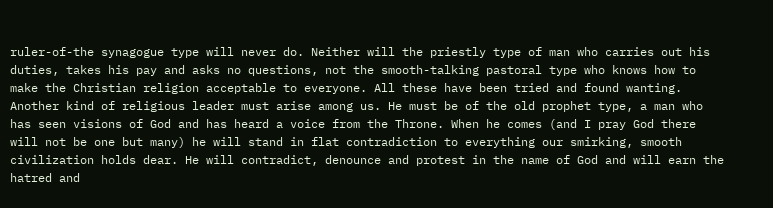ruler-of-the synagogue type will never do. Neither will the priestly type of man who carries out his duties, takes his pay and asks no questions, not the smooth-talking pastoral type who knows how to make the Christian religion acceptable to everyone. All these have been tried and found wanting. Another kind of religious leader must arise among us. He must be of the old prophet type, a man who has seen visions of God and has heard a voice from the Throne. When he comes (and I pray God there will not be one but many) he will stand in flat contradiction to everything our smirking, smooth civilization holds dear. He will contradict, denounce and protest in the name of God and will earn the hatred and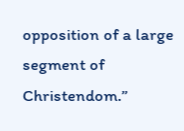opposition of a large segment of Christendom.”